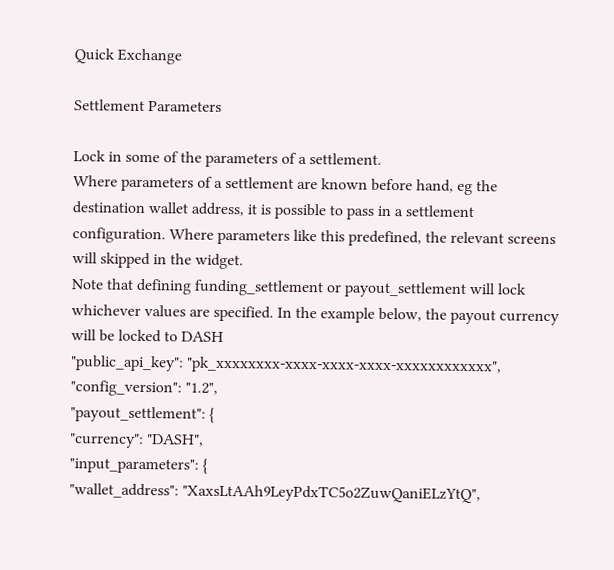Quick Exchange

Settlement Parameters

Lock in some of the parameters of a settlement.
Where parameters of a settlement are known before hand, eg the destination wallet address, it is possible to pass in a settlement configuration. Where parameters like this predefined, the relevant screens will skipped in the widget.
Note that defining funding_settlement or payout_settlement will lock whichever values are specified. In the example below, the payout currency will be locked to DASH
"public_api_key": "pk_xxxxxxxx-xxxx-xxxx-xxxx-xxxxxxxxxxxx",
"config_version": "1.2",
"payout_settlement": {
"currency": "DASH",
"input_parameters": {
"wallet_address": "XaxsLtAAh9LeyPdxTC5o2ZuwQaniELzYtQ",